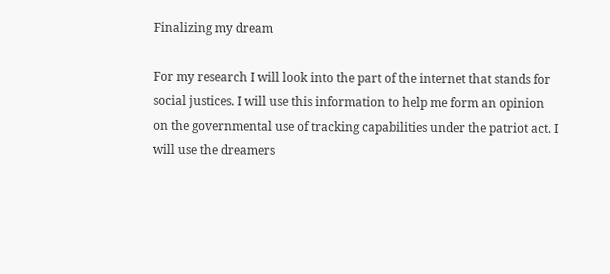Finalizing my dream

For my research I will look into the part of the internet that stands for social justices. I will use this information to help me form an opinion on the governmental use of tracking capabilities under the patriot act. I will use the dreamers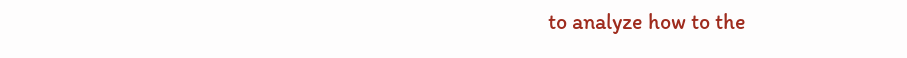to analyze how to the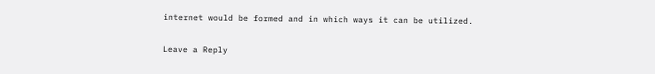internet would be formed and in which ways it can be utilized.

Leave a Reply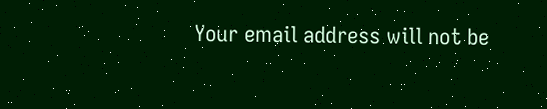Your email address will not be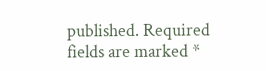published. Required fields are marked *